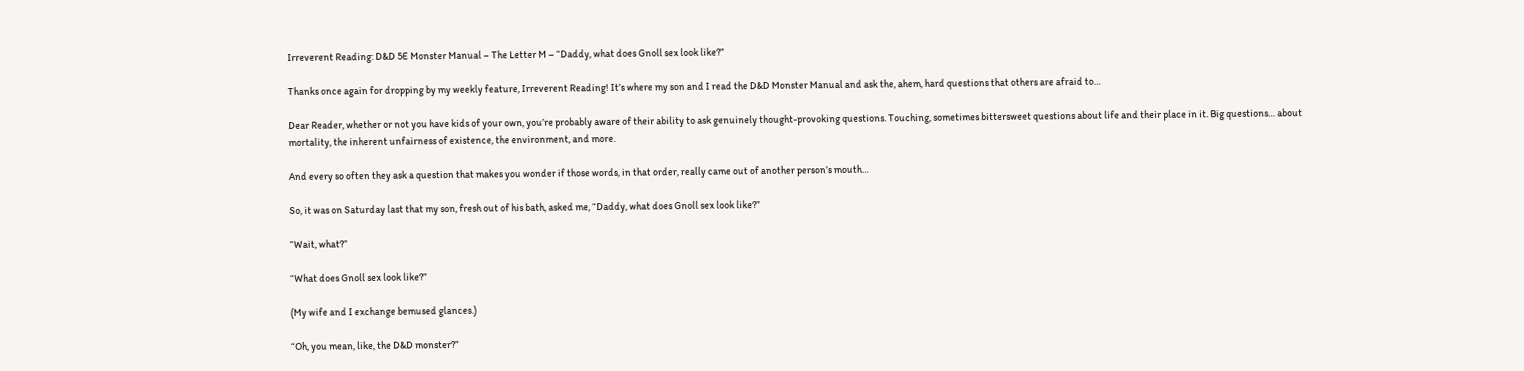Irreverent Reading: D&D 5E Monster Manual – The Letter M – “Daddy, what does Gnoll sex look like?”

Thanks once again for dropping by my weekly feature, Irreverent Reading! It’s where my son and I read the D&D Monster Manual and ask the, ahem, hard questions that others are afraid to…

Dear Reader, whether or not you have kids of your own, you’re probably aware of their ability to ask genuinely thought-provoking questions. Touching, sometimes bittersweet questions about life and their place in it. Big questions… about mortality, the inherent unfairness of existence, the environment, and more.

And every so often they ask a question that makes you wonder if those words, in that order, really came out of another person’s mouth…

So, it was on Saturday last that my son, fresh out of his bath, asked me, “Daddy, what does Gnoll sex look like?”

“Wait, what?”

“What does Gnoll sex look like?”

(My wife and I exchange bemused glances.)

“Oh, you mean, like, the D&D monster?”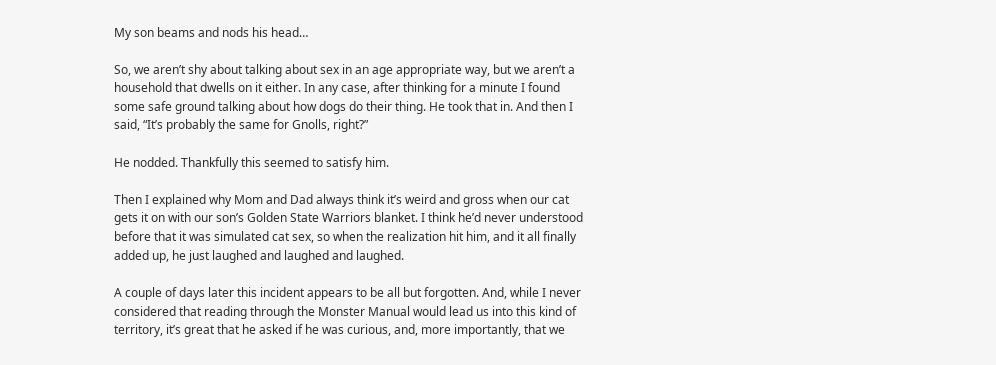My son beams and nods his head…

So, we aren’t shy about talking about sex in an age appropriate way, but we aren’t a household that dwells on it either. In any case, after thinking for a minute I found some safe ground talking about how dogs do their thing. He took that in. And then I said, “It’s probably the same for Gnolls, right?”

He nodded. Thankfully this seemed to satisfy him.

Then I explained why Mom and Dad always think it’s weird and gross when our cat gets it on with our son’s Golden State Warriors blanket. I think he’d never understood before that it was simulated cat sex, so when the realization hit him, and it all finally added up, he just laughed and laughed and laughed.

A couple of days later this incident appears to be all but forgotten. And, while I never considered that reading through the Monster Manual would lead us into this kind of territory, it’s great that he asked if he was curious, and, more importantly, that we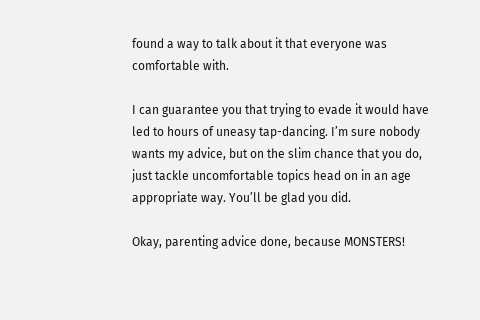found a way to talk about it that everyone was comfortable with.

I can guarantee you that trying to evade it would have led to hours of uneasy tap-dancing. I’m sure nobody wants my advice, but on the slim chance that you do, just tackle uncomfortable topics head on in an age appropriate way. You’ll be glad you did.

Okay, parenting advice done, because MONSTERS!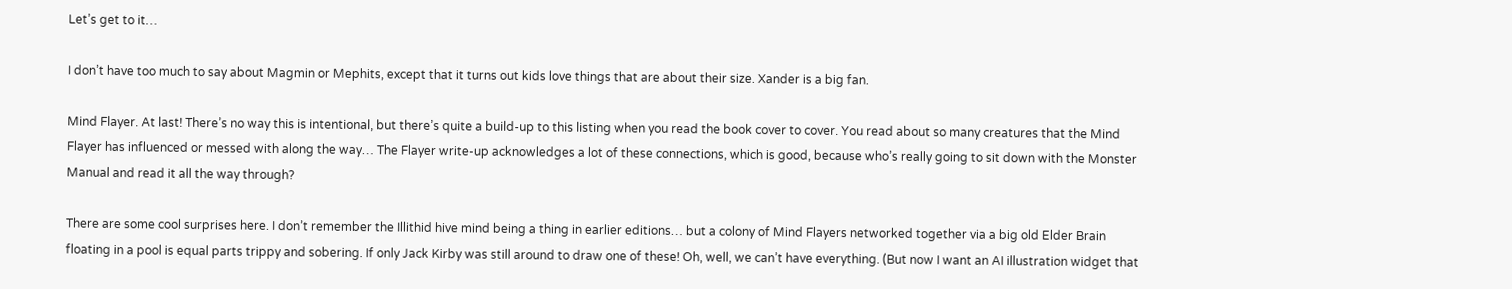Let’s get to it…

I don’t have too much to say about Magmin or Mephits, except that it turns out kids love things that are about their size. Xander is a big fan.

Mind Flayer. At last! There’s no way this is intentional, but there’s quite a build-up to this listing when you read the book cover to cover. You read about so many creatures that the Mind Flayer has influenced or messed with along the way… The Flayer write-up acknowledges a lot of these connections, which is good, because who’s really going to sit down with the Monster Manual and read it all the way through?

There are some cool surprises here. I don’t remember the Illithid hive mind being a thing in earlier editions… but a colony of Mind Flayers networked together via a big old Elder Brain floating in a pool is equal parts trippy and sobering. If only Jack Kirby was still around to draw one of these! Oh, well, we can’t have everything. (But now I want an AI illustration widget that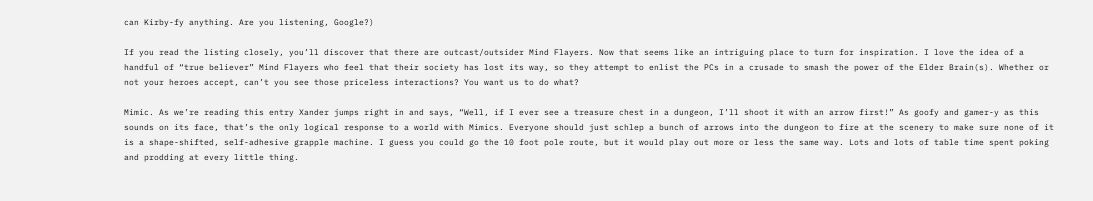can Kirby-fy anything. Are you listening, Google?)

If you read the listing closely, you’ll discover that there are outcast/outsider Mind Flayers. Now that seems like an intriguing place to turn for inspiration. I love the idea of a handful of “true believer” Mind Flayers who feel that their society has lost its way, so they attempt to enlist the PCs in a crusade to smash the power of the Elder Brain(s). Whether or not your heroes accept, can’t you see those priceless interactions? You want us to do what?

Mimic. As we’re reading this entry Xander jumps right in and says, “Well, if I ever see a treasure chest in a dungeon, I’ll shoot it with an arrow first!” As goofy and gamer-y as this sounds on its face, that’s the only logical response to a world with Mimics. Everyone should just schlep a bunch of arrows into the dungeon to fire at the scenery to make sure none of it is a shape-shifted, self-adhesive grapple machine. I guess you could go the 10 foot pole route, but it would play out more or less the same way. Lots and lots of table time spent poking and prodding at every little thing.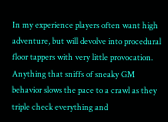In my experience players often want high adventure, but will devolve into procedural floor tappers with very little provocation. Anything that sniffs of sneaky GM behavior slows the pace to a crawl as they triple check everything and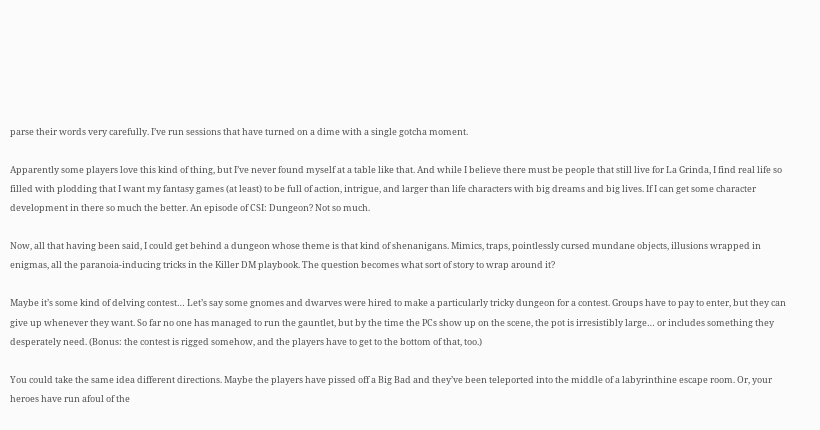parse their words very carefully. I’ve run sessions that have turned on a dime with a single gotcha moment.

Apparently some players love this kind of thing, but I’ve never found myself at a table like that. And while I believe there must be people that still live for La Grinda, I find real life so filled with plodding that I want my fantasy games (at least) to be full of action, intrigue, and larger than life characters with big dreams and big lives. If I can get some character development in there so much the better. An episode of CSI: Dungeon? Not so much.

Now, all that having been said, I could get behind a dungeon whose theme is that kind of shenanigans. Mimics, traps, pointlessly cursed mundane objects, illusions wrapped in enigmas, all the paranoia-inducing tricks in the Killer DM playbook. The question becomes what sort of story to wrap around it?

Maybe it’s some kind of delving contest… Let’s say some gnomes and dwarves were hired to make a particularly tricky dungeon for a contest. Groups have to pay to enter, but they can give up whenever they want. So far no one has managed to run the gauntlet, but by the time the PCs show up on the scene, the pot is irresistibly large… or includes something they desperately need. (Bonus: the contest is rigged somehow, and the players have to get to the bottom of that, too.)

You could take the same idea different directions. Maybe the players have pissed off a Big Bad and they’ve been teleported into the middle of a labyrinthine escape room. Or, your heroes have run afoul of the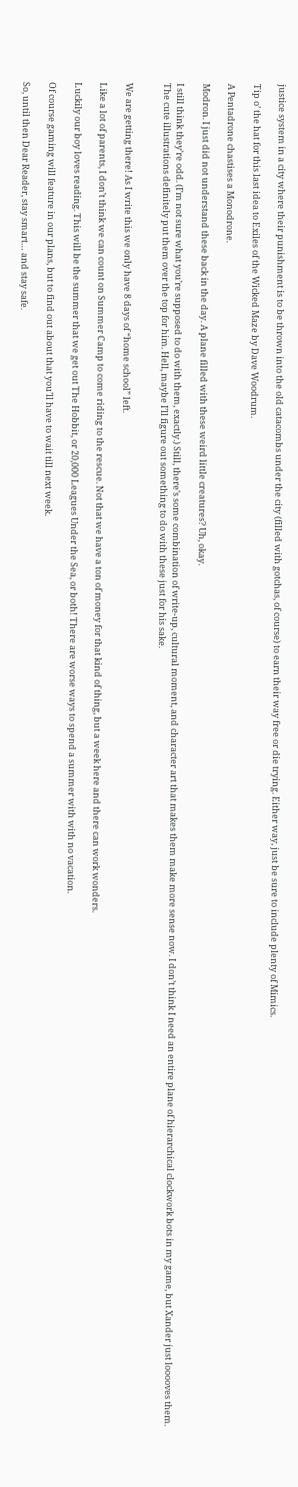justice system in a city where their punishment is to be thrown into the old catacombs under the city (filled with gotchas, of course) to earn their way free or die trying. Either way, just be sure to include plenty of Mimics.

Tip o’ the hat for this last idea to Exiles of the Wicked Maze by Dave Woodrum.

A Pentadrone chastises a Monodrone.

Modron. I just did not understand these back in the day. A plane filled with these weird little creatures? Uh, okay.

I still think they’re odd. (I’m not sure what you’re supposed to do with them, exactly.) Still, there’s some combination of write-up, cultural moment, and character art that makes them make more sense now. I don’t think I need an entire plane of hierarchical clockwork bots in my game, but Xander just looooves them. The cute illustrations definitely put them over the top for him. Hell, maybe I’ll figure out something to do with these just for his sake.


We are getting there! As I write this we only have 8 days of “home school” left.

Like a lot of parents, I don’t think we can count on Summer Camp to come riding to the rescue. Not that we have a ton of money for that kind of thing, but a week here and there can work wonders.

Luckily our boy loves reading. This will be the summer that we get out The Hobbit, or 20,000 Leagues Under the Sea, or both! There are worse ways to spend a summer with with no vacation.

Of course gaming will feature in our plans, but to find out about that you’ll have to wait till next week.

So, until then Dear Reader, stay smart… and stay safe.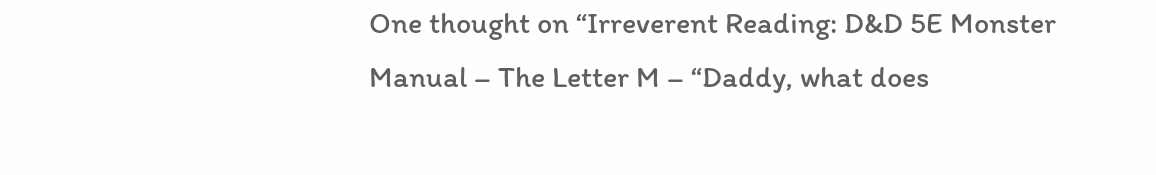One thought on “Irreverent Reading: D&D 5E Monster Manual – The Letter M – “Daddy, what does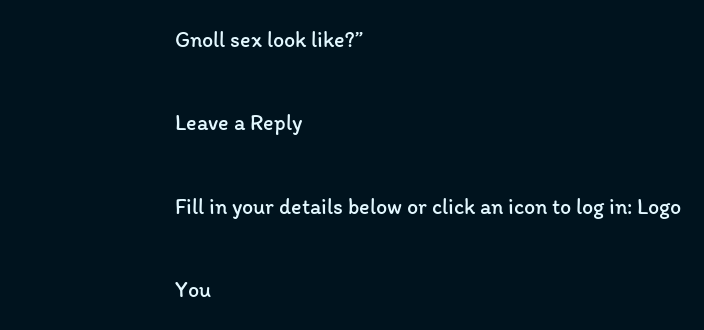Gnoll sex look like?”

Leave a Reply

Fill in your details below or click an icon to log in: Logo

You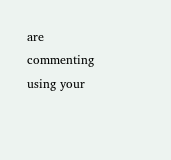are commenting using your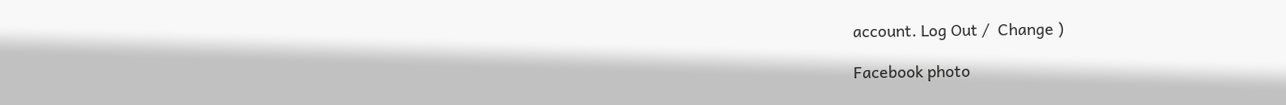account. Log Out /  Change )

Facebook photo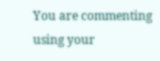You are commenting using your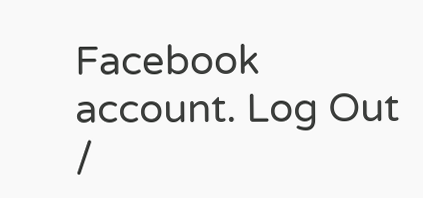Facebook account. Log Out /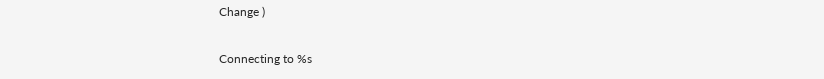Change )

Connecting to %s